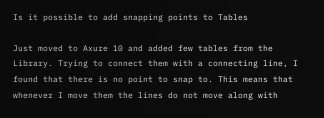Is it possible to add snapping points to Tables

Just moved to Axure 10 and added few tables from the Library. Trying to connect them with a connecting line, I found that there is no point to snap to. This means that whenever I move them the lines do not move along with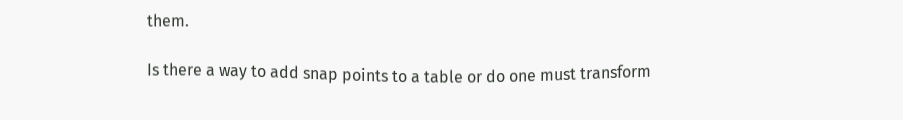them.

Is there a way to add snap points to a table or do one must transform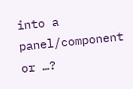into a panel/component or …?